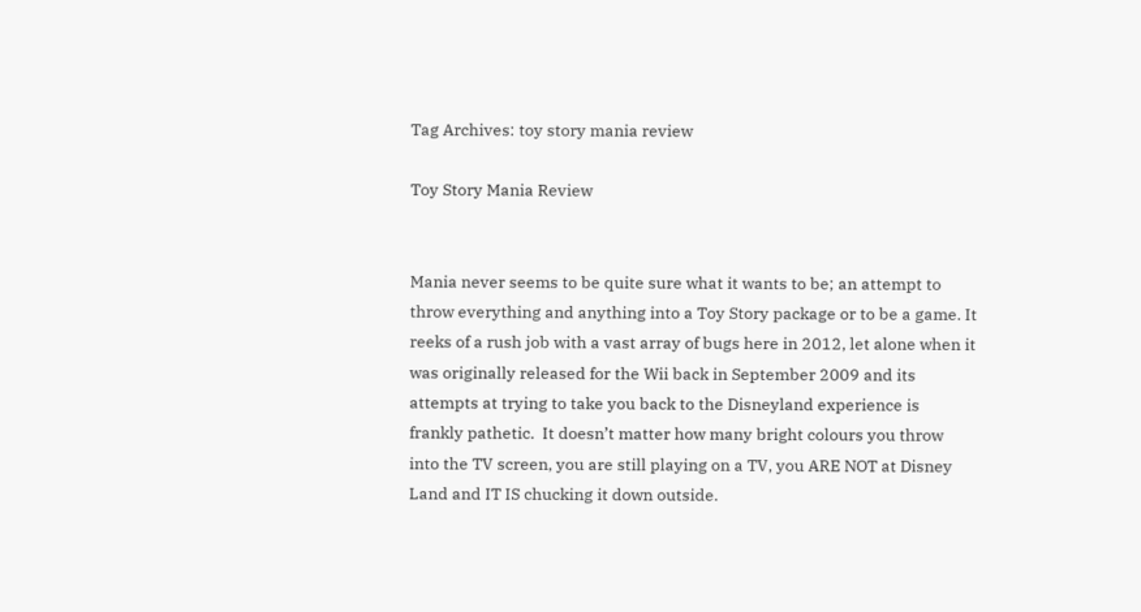Tag Archives: toy story mania review

Toy Story Mania Review


Mania never seems to be quite sure what it wants to be; an attempt to throw everything and anything into a Toy Story package or to be a game. It reeks of a rush job with a vast array of bugs here in 2012, let alone when it was originally released for the Wii back in September 2009 and its attempts at trying to take you back to the Disneyland experience is frankly pathetic.  It doesn’t matter how many bright colours you throw into the TV screen, you are still playing on a TV, you ARE NOT at Disney Land and IT IS chucking it down outside.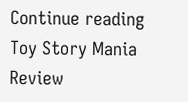Continue reading Toy Story Mania Review